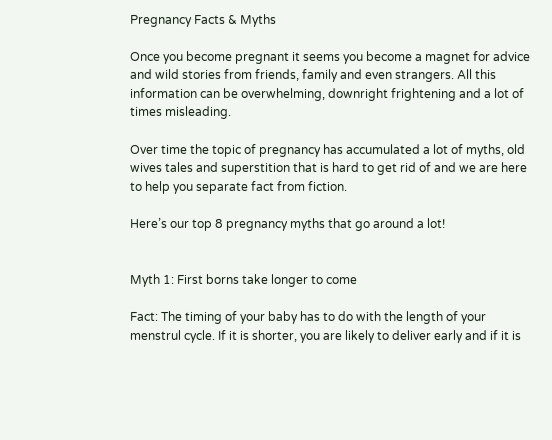Pregnancy Facts & Myths

Once you become pregnant it seems you become a magnet for advice and wild stories from friends, family and even strangers. All this information can be overwhelming, downright frightening and a lot of times misleading.

Over time the topic of pregnancy has accumulated a lot of myths, old wives tales and superstition that is hard to get rid of and we are here to help you separate fact from fiction.

Here’s our top 8 pregnancy myths that go around a lot!


Myth 1: First borns take longer to come

Fact: The timing of your baby has to do with the length of your menstrul cycle. If it is shorter, you are likely to deliver early and if it is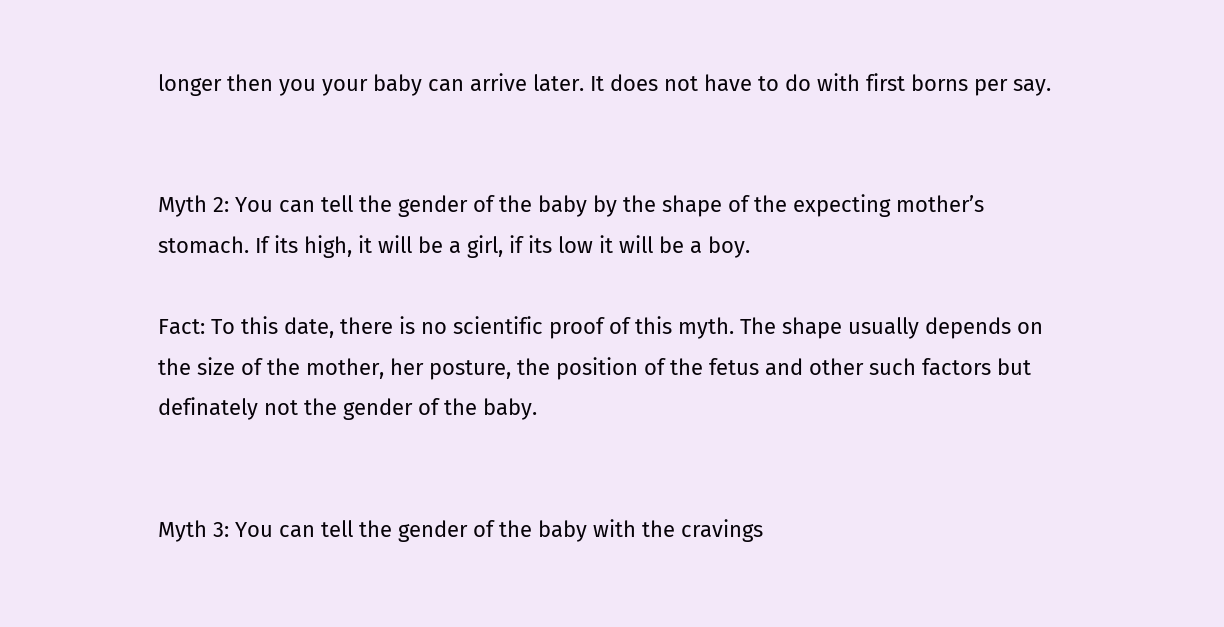longer then you your baby can arrive later. It does not have to do with first borns per say.


Myth 2: You can tell the gender of the baby by the shape of the expecting mother’s stomach. If its high, it will be a girl, if its low it will be a boy.

Fact: To this date, there is no scientific proof of this myth. The shape usually depends on the size of the mother, her posture, the position of the fetus and other such factors but definately not the gender of the baby.


Myth 3: You can tell the gender of the baby with the cravings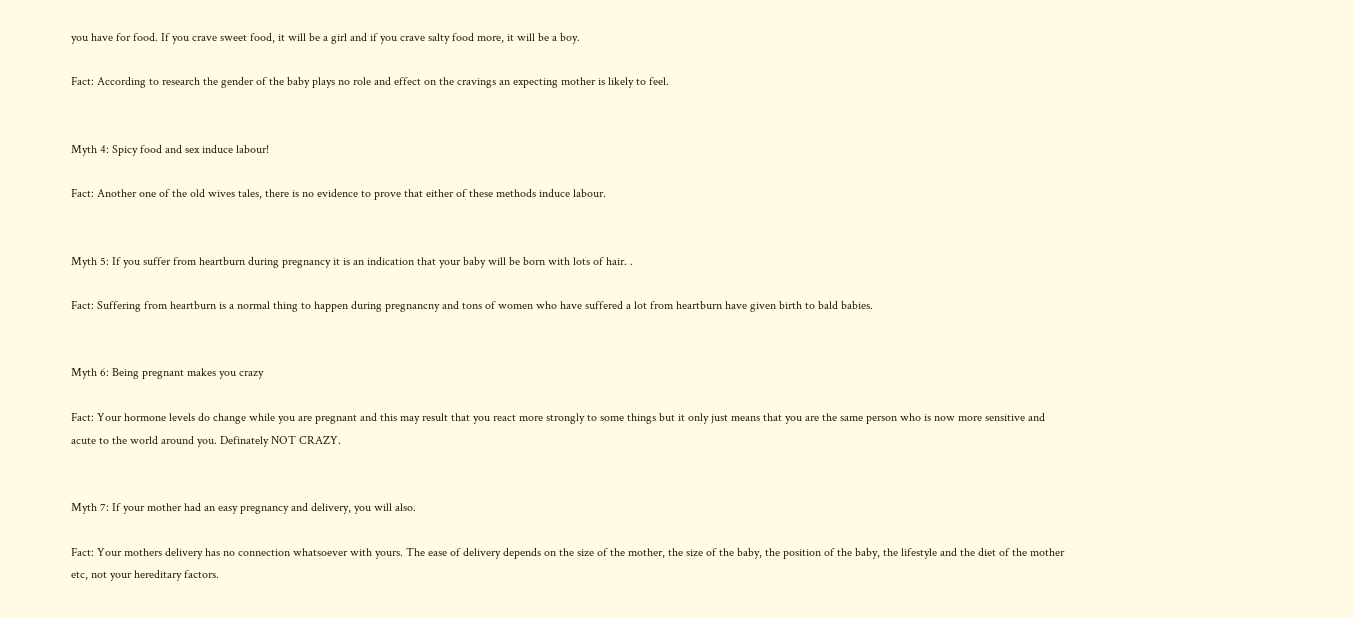you have for food. If you crave sweet food, it will be a girl and if you crave salty food more, it will be a boy.

Fact: According to research the gender of the baby plays no role and effect on the cravings an expecting mother is likely to feel.


Myth 4: Spicy food and sex induce labour!

Fact: Another one of the old wives tales, there is no evidence to prove that either of these methods induce labour.


Myth 5: If you suffer from heartburn during pregnancy it is an indication that your baby will be born with lots of hair. .

Fact: Suffering from heartburn is a normal thing to happen during pregnancny and tons of women who have suffered a lot from heartburn have given birth to bald babies.


Myth 6: Being pregnant makes you crazy

Fact: Your hormone levels do change while you are pregnant and this may result that you react more strongly to some things but it only just means that you are the same person who is now more sensitive and acute to the world around you. Definately NOT CRAZY.


Myth 7: If your mother had an easy pregnancy and delivery, you will also.

Fact: Your mothers delivery has no connection whatsoever with yours. The ease of delivery depends on the size of the mother, the size of the baby, the position of the baby, the lifestyle and the diet of the mother etc, not your hereditary factors.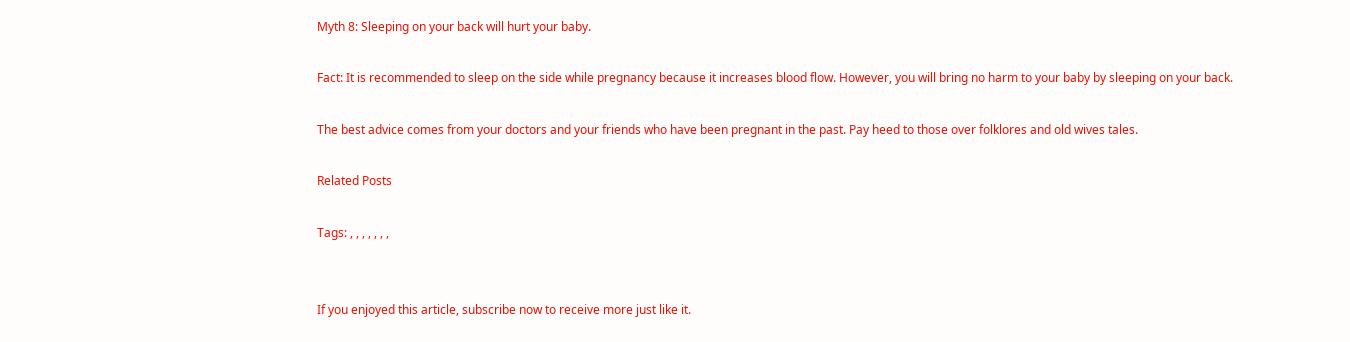Myth 8: Sleeping on your back will hurt your baby.

Fact: It is recommended to sleep on the side while pregnancy because it increases blood flow. However, you will bring no harm to your baby by sleeping on your back.

The best advice comes from your doctors and your friends who have been pregnant in the past. Pay heed to those over folklores and old wives tales.

Related Posts

Tags: , , , , , , ,


If you enjoyed this article, subscribe now to receive more just like it.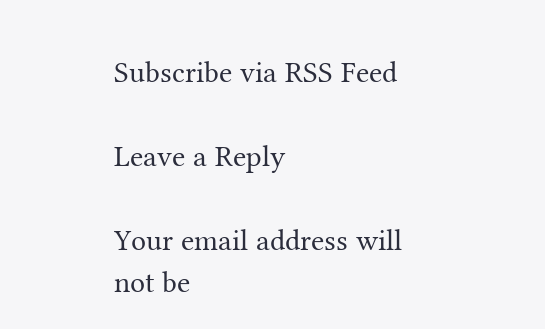Subscribe via RSS Feed

Leave a Reply

Your email address will not be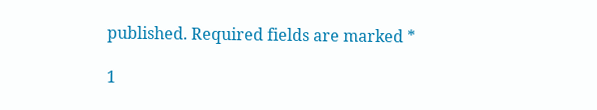published. Required fields are marked *

1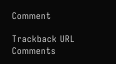Comment

Trackback URL Comments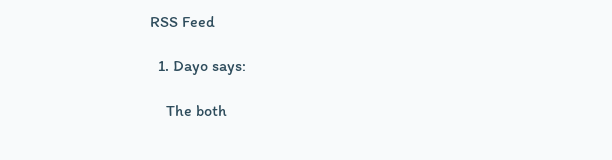RSS Feed

  1. Dayo says:

    The both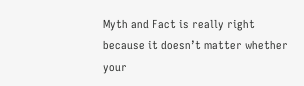Myth and Fact is really right because it doesn’t matter whether your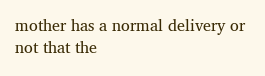mother has a normal delivery or not that the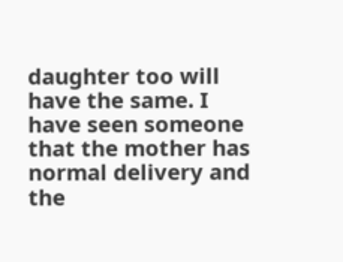daughter too will have the same. I have seen someone that the mother has normal delivery and the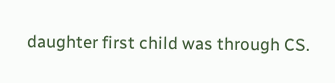daughter first child was through CS.